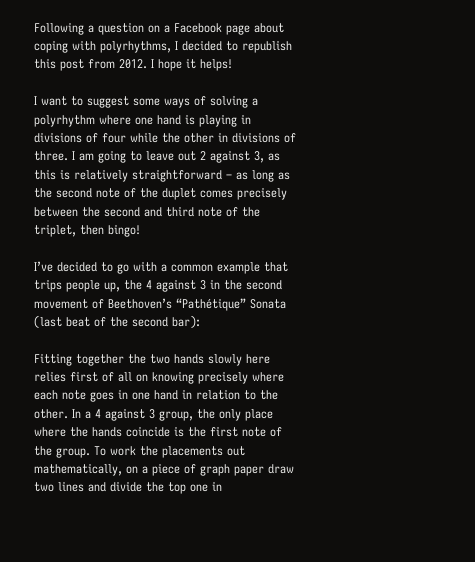Following a question on a Facebook page about coping with polyrhythms, I decided to republish this post from 2012. I hope it helps!

I want to suggest some ways of solving a polyrhythm where one hand is playing in divisions of four while the other in divisions of three. I am going to leave out 2 against 3, as this is relatively straightforward – as long as the second note of the duplet comes precisely between the second and third note of the triplet, then bingo!

I’ve decided to go with a common example that trips people up, the 4 against 3 in the second movement of Beethoven’s “Pathétique” Sonata (last beat of the second bar):

Fitting together the two hands slowly here relies first of all on knowing precisely where each note goes in one hand in relation to the other. In a 4 against 3 group, the only place where the hands coincide is the first note of the group. To work the placements out mathematically, on a piece of graph paper draw two lines and divide the top one in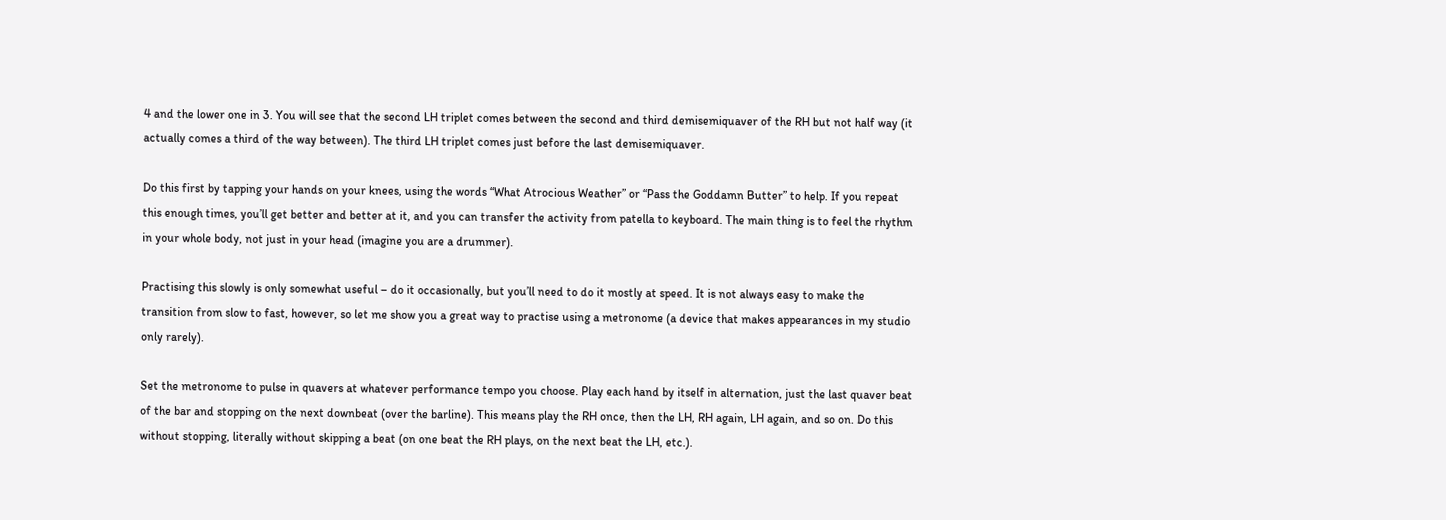4 and the lower one in 3. You will see that the second LH triplet comes between the second and third demisemiquaver of the RH but not half way (it actually comes a third of the way between). The third LH triplet comes just before the last demisemiquaver.

Do this first by tapping your hands on your knees, using the words “What Atrocious Weather” or “Pass the Goddamn Butter” to help. If you repeat this enough times, you’ll get better and better at it, and you can transfer the activity from patella to keyboard. The main thing is to feel the rhythm in your whole body, not just in your head (imagine you are a drummer).

Practising this slowly is only somewhat useful – do it occasionally, but you’ll need to do it mostly at speed. It is not always easy to make the transition from slow to fast, however, so let me show you a great way to practise using a metronome (a device that makes appearances in my studio only rarely).

Set the metronome to pulse in quavers at whatever performance tempo you choose. Play each hand by itself in alternation, just the last quaver beat of the bar and stopping on the next downbeat (over the barline). This means play the RH once, then the LH, RH again, LH again, and so on. Do this without stopping, literally without skipping a beat (on one beat the RH plays, on the next beat the LH, etc.).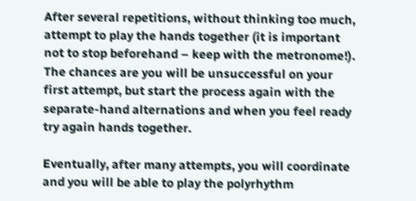After several repetitions, without thinking too much, attempt to play the hands together (it is important not to stop beforehand – keep with the metronome!). The chances are you will be unsuccessful on your first attempt, but start the process again with the separate-hand alternations and when you feel ready try again hands together.

Eventually, after many attempts, you will coordinate and you will be able to play the polyrhythm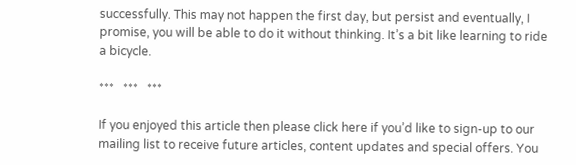successfully. This may not happen the first day, but persist and eventually, I promise, you will be able to do it without thinking. It’s a bit like learning to ride a bicycle.

***   ***   ***

If you enjoyed this article then please click here if you’d like to sign-up to our mailing list to receive future articles, content updates and special offers. You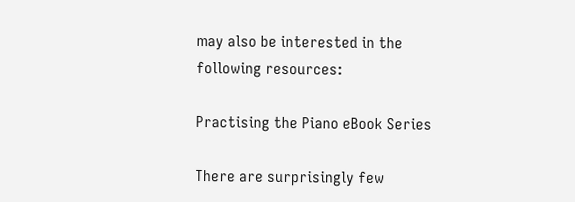may also be interested in the following resources:

Practising the Piano eBook Series

There are surprisingly few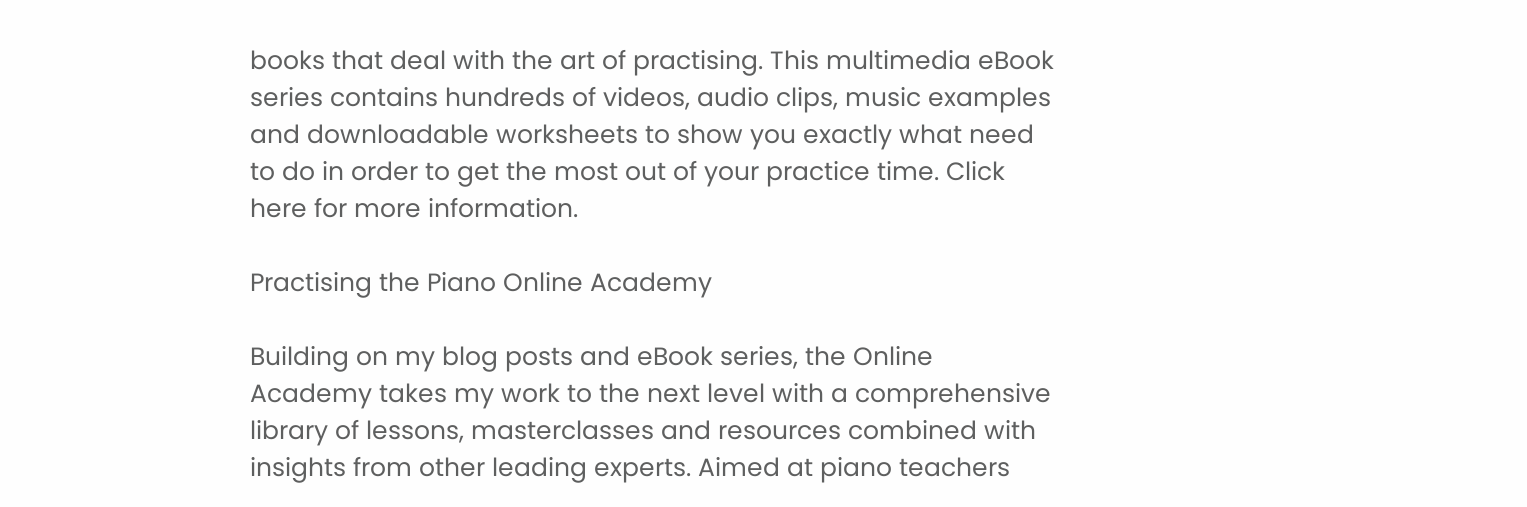books that deal with the art of practising. This multimedia eBook series contains hundreds of videos, audio clips, music examples and downloadable worksheets to show you exactly what need to do in order to get the most out of your practice time. Click here for more information.

Practising the Piano Online Academy

Building on my blog posts and eBook series, the Online Academy takes my work to the next level with a comprehensive library of lessons, masterclasses and resources combined with insights from other leading experts. Aimed at piano teachers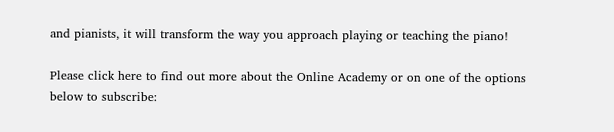and pianists, it will transform the way you approach playing or teaching the piano!

Please click here to find out more about the Online Academy or on one of the options below to subscribe: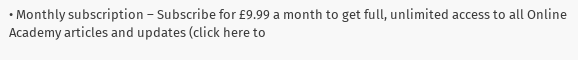• Monthly subscription – Subscribe for £9.99 a month to get full, unlimited access to all Online Academy articles and updates (click here to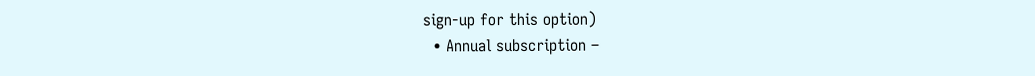sign-up for this option)
  • Annual subscription –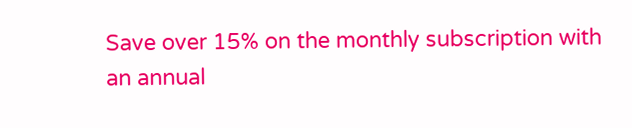Save over 15% on the monthly subscription with an annual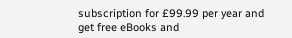subscription for £99.99 per year and get free eBooks and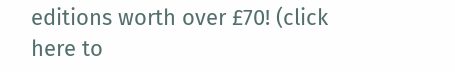editions worth over £70! (click here to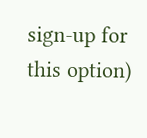sign-up for this option)